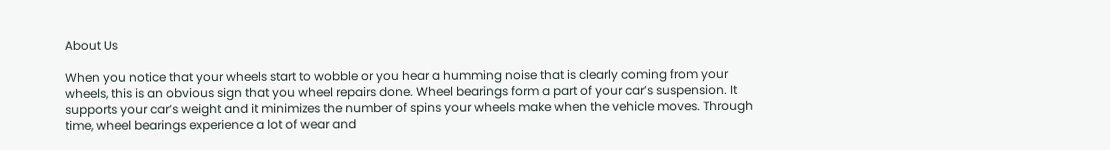About Us

When you notice that your wheels start to wobble or you hear a humming noise that is clearly coming from your wheels, this is an obvious sign that you wheel repairs done. Wheel bearings form a part of your car’s suspension. It supports your car’s weight and it minimizes the number of spins your wheels make when the vehicle moves. Through time, wheel bearings experience a lot of wear and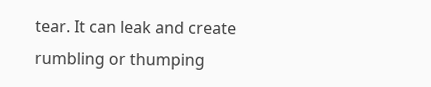tear. It can leak and create rumbling or thumping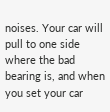noises. Your car will pull to one side where the bad bearing is, and when you set your car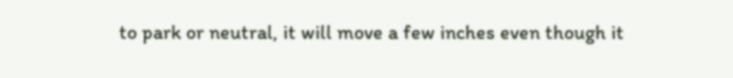to park or neutral, it will move a few inches even though it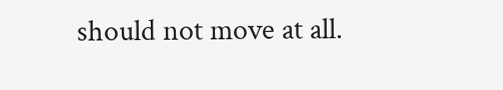should not move at all.